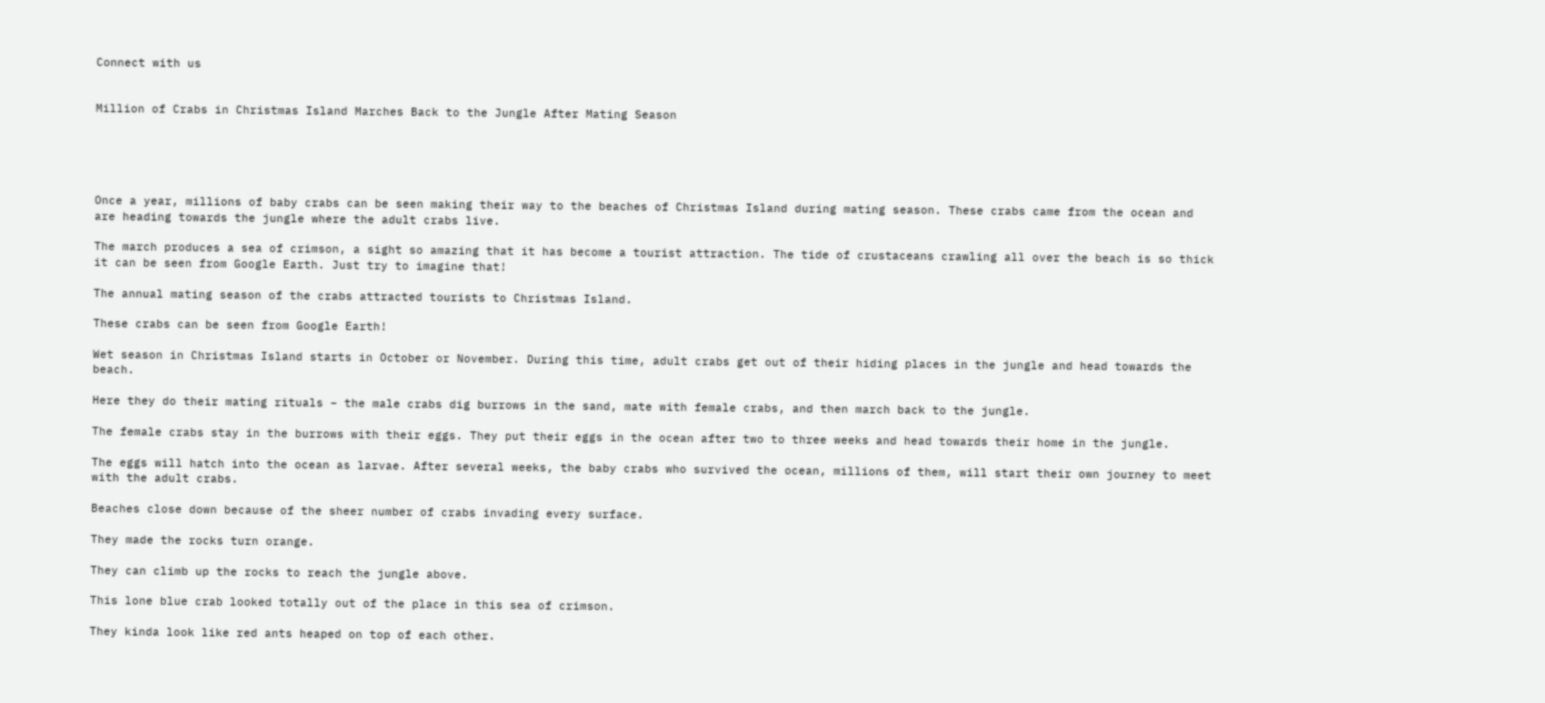Connect with us


Million of Crabs in Christmas Island Marches Back to the Jungle After Mating Season





Once a year, millions of baby crabs can be seen making their way to the beaches of Christmas Island during mating season. These crabs came from the ocean and are heading towards the jungle where the adult crabs live.

The march produces a sea of crimson, a sight so amazing that it has become a tourist attraction. The tide of crustaceans crawling all over the beach is so thick it can be seen from Google Earth. Just try to imagine that!

The annual mating season of the crabs attracted tourists to Christmas Island.

These crabs can be seen from Google Earth!

Wet season in Christmas Island starts in October or November. During this time, adult crabs get out of their hiding places in the jungle and head towards the beach.

Here they do their mating rituals – the male crabs dig burrows in the sand, mate with female crabs, and then march back to the jungle.

The female crabs stay in the burrows with their eggs. They put their eggs in the ocean after two to three weeks and head towards their home in the jungle.

The eggs will hatch into the ocean as larvae. After several weeks, the baby crabs who survived the ocean, millions of them, will start their own journey to meet with the adult crabs.

Beaches close down because of the sheer number of crabs invading every surface.

They made the rocks turn orange.

They can climb up the rocks to reach the jungle above.

This lone blue crab looked totally out of the place in this sea of crimson.

They kinda look like red ants heaped on top of each other.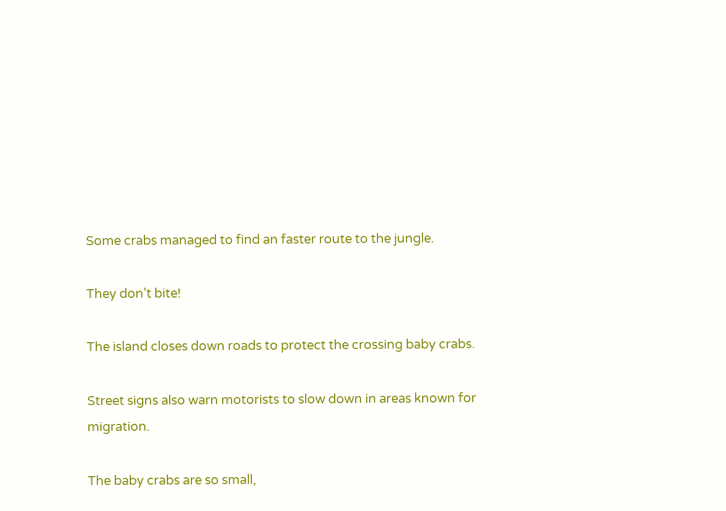Some crabs managed to find an faster route to the jungle.

They don’t bite!

The island closes down roads to protect the crossing baby crabs.

Street signs also warn motorists to slow down in areas known for migration.

The baby crabs are so small,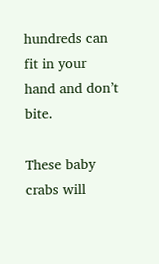hundreds can fit in your hand and don’t bite.

These baby crabs will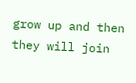grow up and then they will join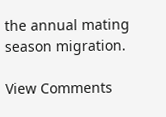the annual mating season migration.

View Comments